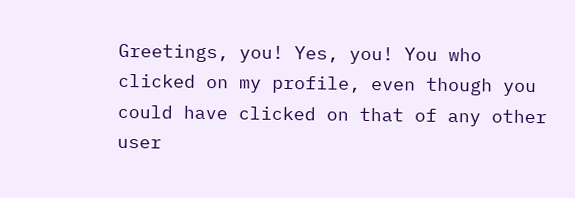Greetings, you! Yes, you! You who clicked on my profile, even though you could have clicked on that of any other user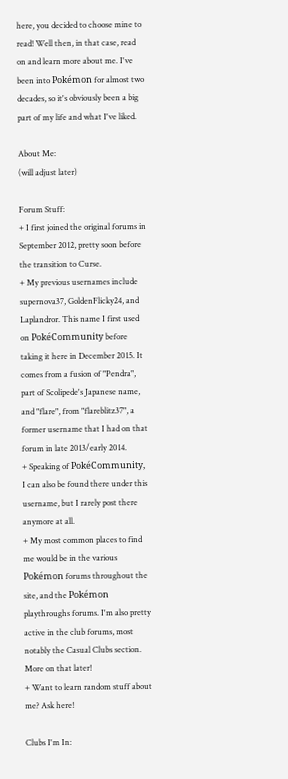here, you decided to choose mine to read! Well then, in that case, read on and learn more about me. I've been into Pokémon for almost two decades, so it's obviously been a big part of my life and what I've liked.

About Me:
(will adjust later)

Forum Stuff:
+ I first joined the original forums in September 2012, pretty soon before the transition to Curse.
+ My previous usernames include supernova37, GoldenFlicky24, and Laplandror. This name I first used on PokéCommunity before taking it here in December 2015. It comes from a fusion of "Pendra", part of Scolipede's Japanese name, and "flare", from "flareblitz37", a former username that I had on that forum in late 2013/early 2014.
+ Speaking of PokéCommunity, I can also be found there under this username, but I rarely post there anymore at all.
+ My most common places to find me would be in the various Pokémon forums throughout the site, and the Pokémon playthroughs forums. I'm also pretty active in the club forums, most notably the Casual Clubs section. More on that later!
+ Want to learn random stuff about me? Ask here!

Clubs I'm In: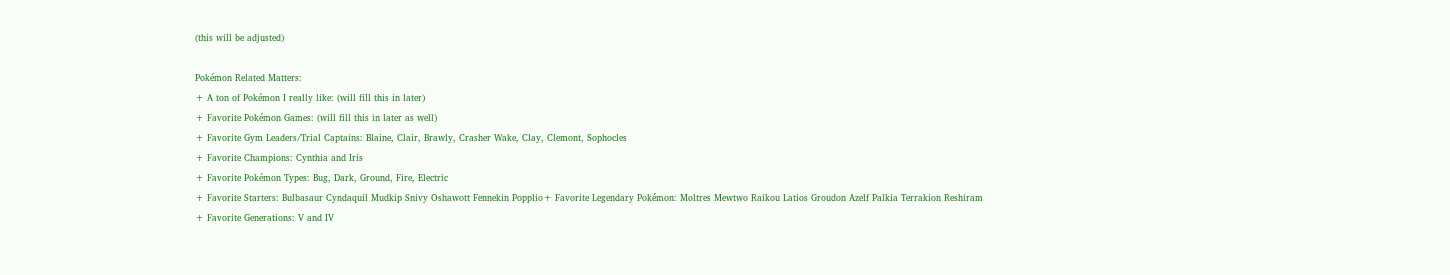(this will be adjusted)

Pokémon Related Matters:
+ A ton of Pokémon I really like: (will fill this in later)
+ Favorite Pokémon Games: (will fill this in later as well)
+ Favorite Gym Leaders/Trial Captains: Blaine, Clair, Brawly, Crasher Wake, Clay, Clemont, Sophocles
+ Favorite Champions: Cynthia and Iris
+ Favorite Pokémon Types: Bug, Dark, Ground, Fire, Electric
+ Favorite Starters: Bulbasaur Cyndaquil Mudkip Snivy Oshawott Fennekin Popplio+ Favorite Legendary Pokémon: Moltres Mewtwo Raikou Latios Groudon Azelf Palkia Terrakion Reshiram
+ Favorite Generations: V and IV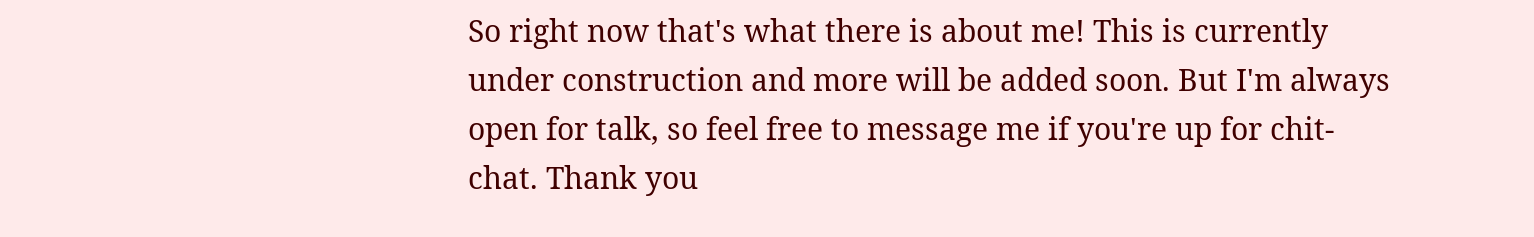So right now that's what there is about me! This is currently under construction and more will be added soon. But I'm always open for talk, so feel free to message me if you're up for chit-chat. Thank you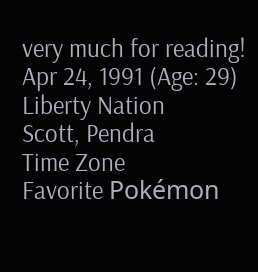very much for reading!
Apr 24, 1991 (Age: 29)
Liberty Nation
Scott, Pendra
Time Zone
Favorite Pokémon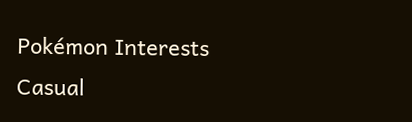Pokémon Interests
Casual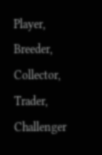Player, Breeder, Collector, Trader, Challenger